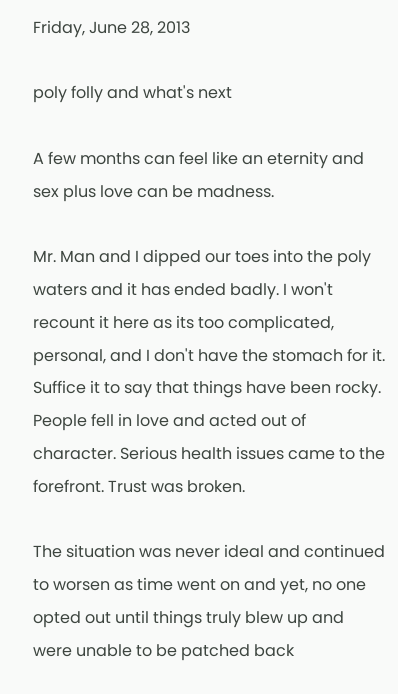Friday, June 28, 2013

poly folly and what's next

A few months can feel like an eternity and sex plus love can be madness.

Mr. Man and I dipped our toes into the poly waters and it has ended badly. I won't recount it here as its too complicated, personal, and I don't have the stomach for it. Suffice it to say that things have been rocky. People fell in love and acted out of character. Serious health issues came to the forefront. Trust was broken.

The situation was never ideal and continued to worsen as time went on and yet, no one opted out until things truly blew up and were unable to be patched back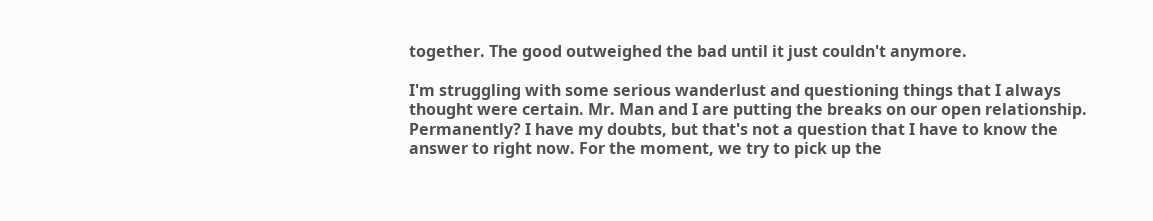together. The good outweighed the bad until it just couldn't anymore.

I'm struggling with some serious wanderlust and questioning things that I always thought were certain. Mr. Man and I are putting the breaks on our open relationship. Permanently? I have my doubts, but that's not a question that I have to know the answer to right now. For the moment, we try to pick up the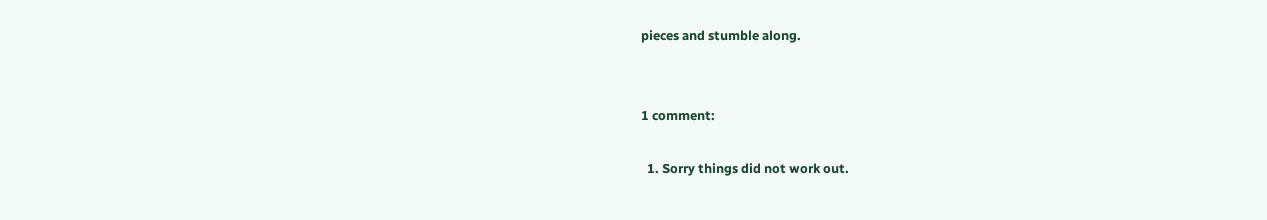pieces and stumble along.


1 comment:

  1. Sorry things did not work out.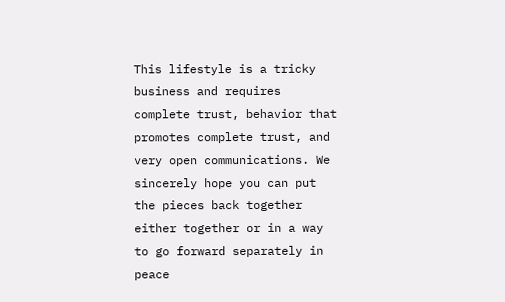This lifestyle is a tricky business and requires complete trust, behavior that promotes complete trust, and very open communications. We sincerely hope you can put the pieces back together either together or in a way to go forward separately in peace